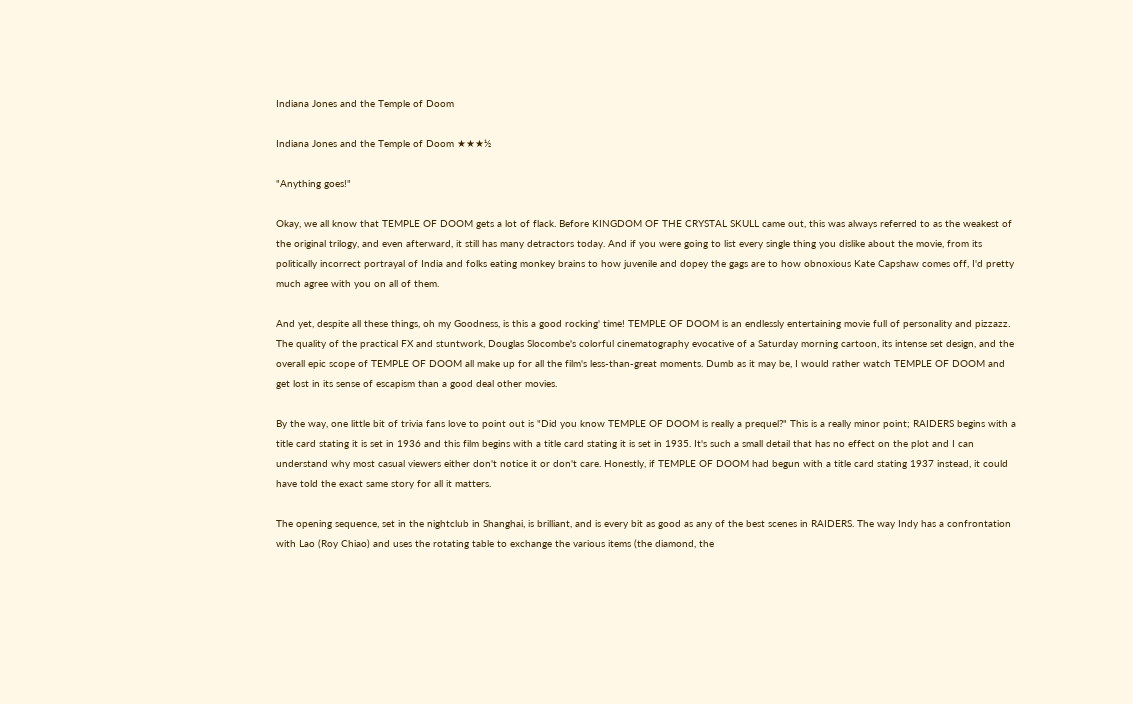Indiana Jones and the Temple of Doom

Indiana Jones and the Temple of Doom ★★★½

"Anything goes!"

Okay, we all know that TEMPLE OF DOOM gets a lot of flack. Before KINGDOM OF THE CRYSTAL SKULL came out, this was always referred to as the weakest of the original trilogy, and even afterward, it still has many detractors today. And if you were going to list every single thing you dislike about the movie, from its politically incorrect portrayal of India and folks eating monkey brains to how juvenile and dopey the gags are to how obnoxious Kate Capshaw comes off, I'd pretty much agree with you on all of them.

And yet, despite all these things, oh my Goodness, is this a good rocking' time! TEMPLE OF DOOM is an endlessly entertaining movie full of personality and pizzazz. The quality of the practical FX and stuntwork, Douglas Slocombe's colorful cinematography evocative of a Saturday morning cartoon, its intense set design, and the overall epic scope of TEMPLE OF DOOM all make up for all the film's less-than-great moments. Dumb as it may be, I would rather watch TEMPLE OF DOOM and get lost in its sense of escapism than a good deal other movies.

By the way, one little bit of trivia fans love to point out is "Did you know TEMPLE OF DOOM is really a prequel?" This is a really minor point; RAIDERS begins with a title card stating it is set in 1936 and this film begins with a title card stating it is set in 1935. It's such a small detail that has no effect on the plot and I can understand why most casual viewers either don't notice it or don't care. Honestly, if TEMPLE OF DOOM had begun with a title card stating 1937 instead, it could have told the exact same story for all it matters.

The opening sequence, set in the nightclub in Shanghai, is brilliant, and is every bit as good as any of the best scenes in RAIDERS. The way Indy has a confrontation with Lao (Roy Chiao) and uses the rotating table to exchange the various items (the diamond, the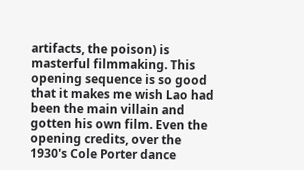artifacts, the poison) is masterful filmmaking. This opening sequence is so good that it makes me wish Lao had been the main villain and gotten his own film. Even the opening credits, over the 1930's Cole Porter dance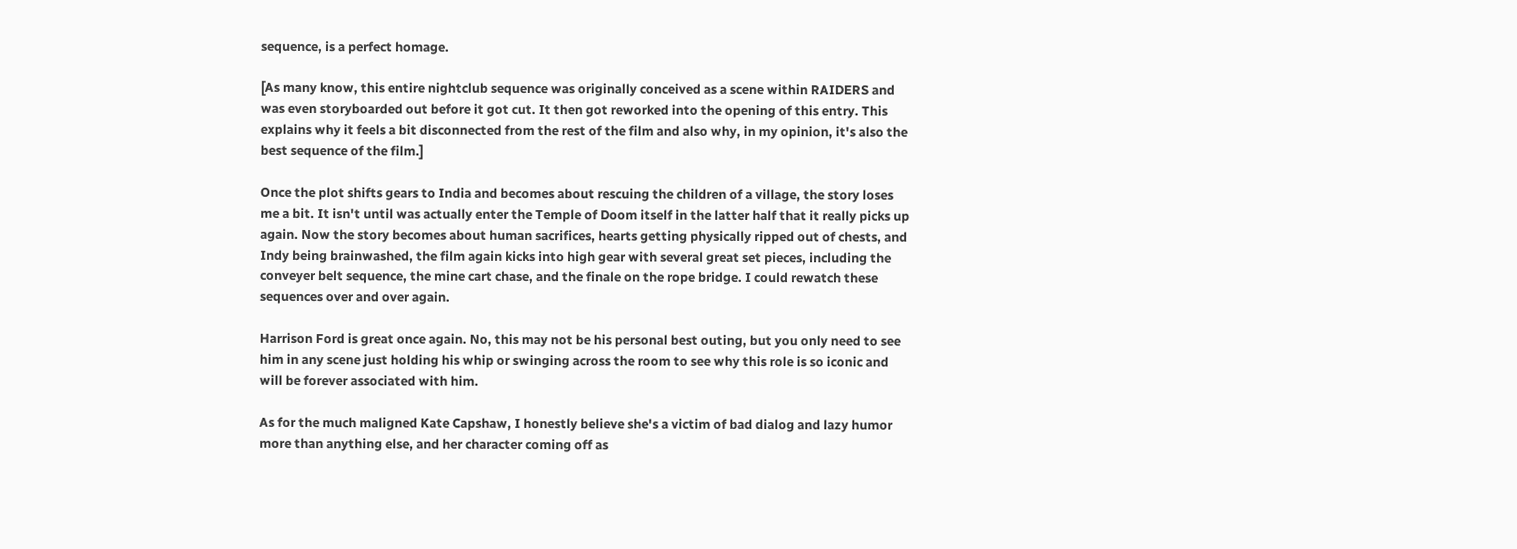sequence, is a perfect homage.

[As many know, this entire nightclub sequence was originally conceived as a scene within RAIDERS and was even storyboarded out before it got cut. It then got reworked into the opening of this entry. This explains why it feels a bit disconnected from the rest of the film and also why, in my opinion, it's also the best sequence of the film.]

Once the plot shifts gears to India and becomes about rescuing the children of a village, the story loses me a bit. It isn't until was actually enter the Temple of Doom itself in the latter half that it really picks up again. Now the story becomes about human sacrifices, hearts getting physically ripped out of chests, and Indy being brainwashed, the film again kicks into high gear with several great set pieces, including the conveyer belt sequence, the mine cart chase, and the finale on the rope bridge. I could rewatch these sequences over and over again.

Harrison Ford is great once again. No, this may not be his personal best outing, but you only need to see him in any scene just holding his whip or swinging across the room to see why this role is so iconic and will be forever associated with him.

As for the much maligned Kate Capshaw, I honestly believe she's a victim of bad dialog and lazy humor more than anything else, and her character coming off as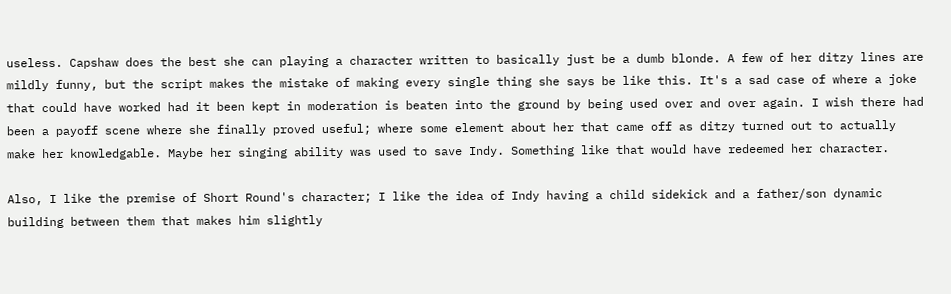useless. Capshaw does the best she can playing a character written to basically just be a dumb blonde. A few of her ditzy lines are mildly funny, but the script makes the mistake of making every single thing she says be like this. It's a sad case of where a joke that could have worked had it been kept in moderation is beaten into the ground by being used over and over again. I wish there had been a payoff scene where she finally proved useful; where some element about her that came off as ditzy turned out to actually make her knowledgable. Maybe her singing ability was used to save Indy. Something like that would have redeemed her character.

Also, I like the premise of Short Round's character; I like the idea of Indy having a child sidekick and a father/son dynamic building between them that makes him slightly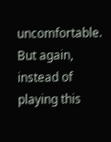uncomfortable. But again, instead of playing this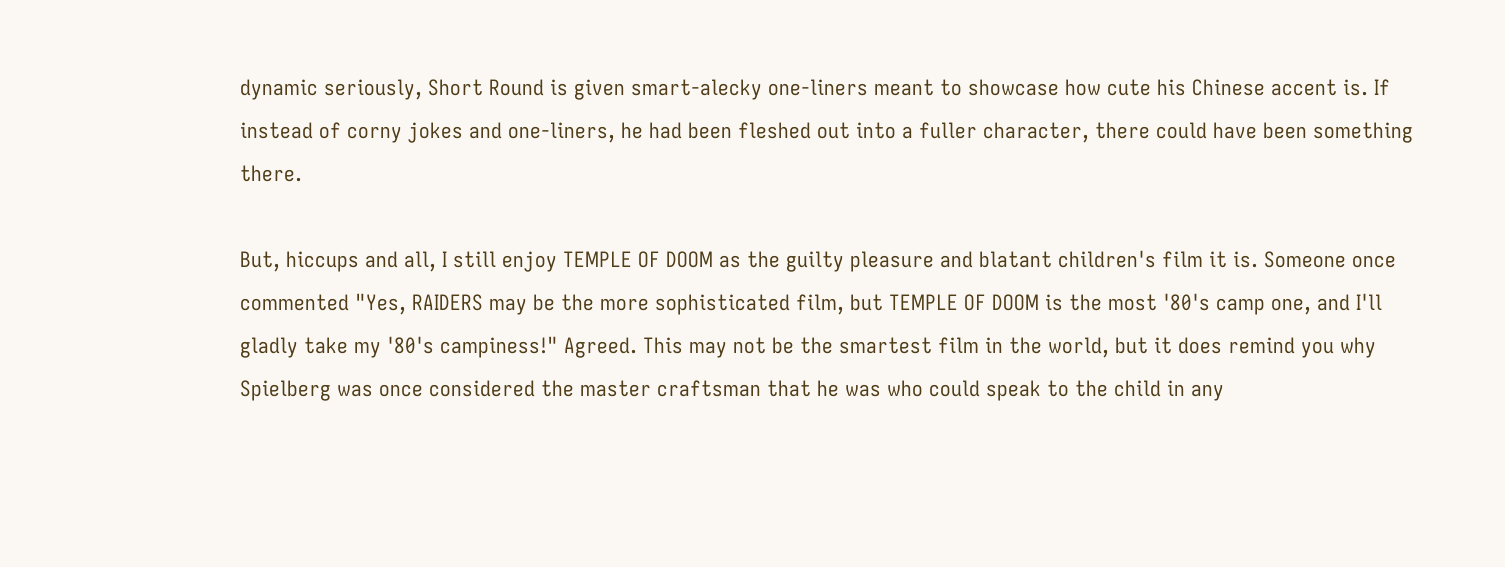dynamic seriously, Short Round is given smart-alecky one-liners meant to showcase how cute his Chinese accent is. If instead of corny jokes and one-liners, he had been fleshed out into a fuller character, there could have been something there.

But, hiccups and all, I still enjoy TEMPLE OF DOOM as the guilty pleasure and blatant children's film it is. Someone once commented "Yes, RAIDERS may be the more sophisticated film, but TEMPLE OF DOOM is the most '80's camp one, and I'll gladly take my '80's campiness!" Agreed. This may not be the smartest film in the world, but it does remind you why Spielberg was once considered the master craftsman that he was who could speak to the child in any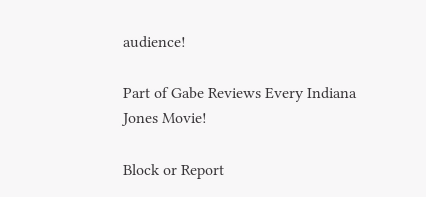audience!

Part of Gabe Reviews Every Indiana Jones Movie!

Block or Report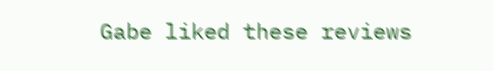Gabe liked these reviews